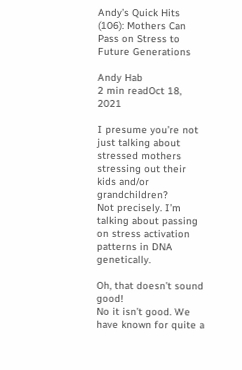Andy’s Quick Hits (106): Mothers Can Pass on Stress to Future Generations

Andy Hab
2 min readOct 18, 2021

I presume you’re not just talking about stressed mothers stressing out their kids and/or grandchildren?
Not precisely. I’m talking about passing on stress activation patterns in DNA genetically.

Oh, that doesn’t sound good!
No it isn’t good. We have known for quite a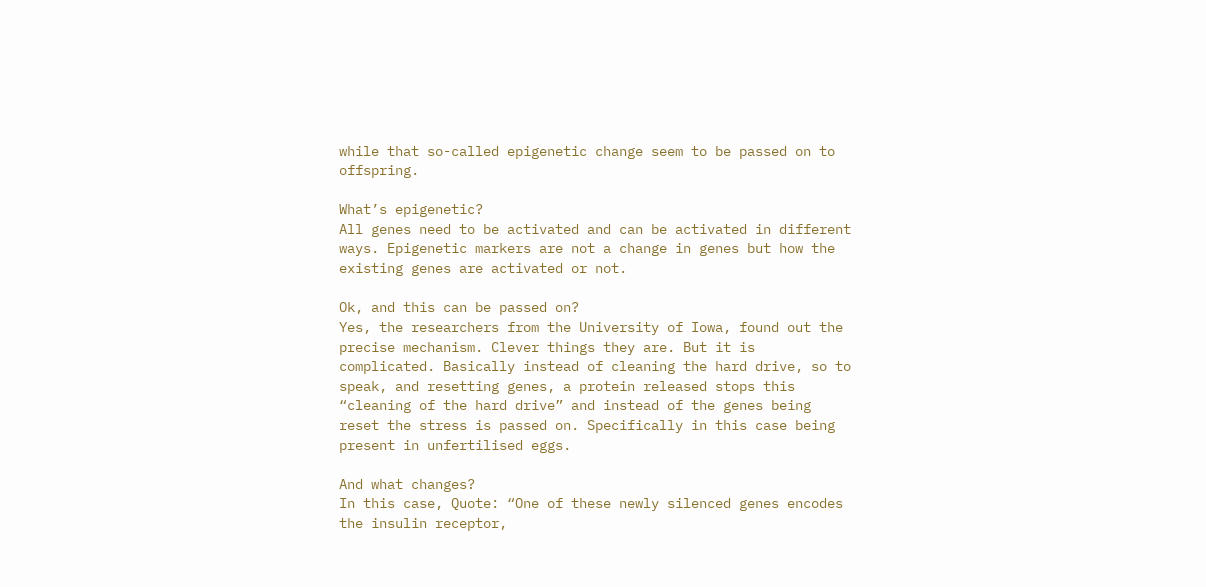while that so-called epigenetic change seem to be passed on to offspring.

What’s epigenetic?
All genes need to be activated and can be activated in different ways. Epigenetic markers are not a change in genes but how the existing genes are activated or not.

Ok, and this can be passed on?
Yes, the researchers from the University of Iowa, found out the precise mechanism. Clever things they are. But it is complicated. Basically instead of cleaning the hard drive, so to speak, and resetting genes, a protein released stops this “cleaning of the hard drive” and instead of the genes being reset the stress is passed on. Specifically in this case being present in unfertilised eggs.

And what changes?
In this case, Quote: “One of these newly silenced genes encodes the insulin receptor,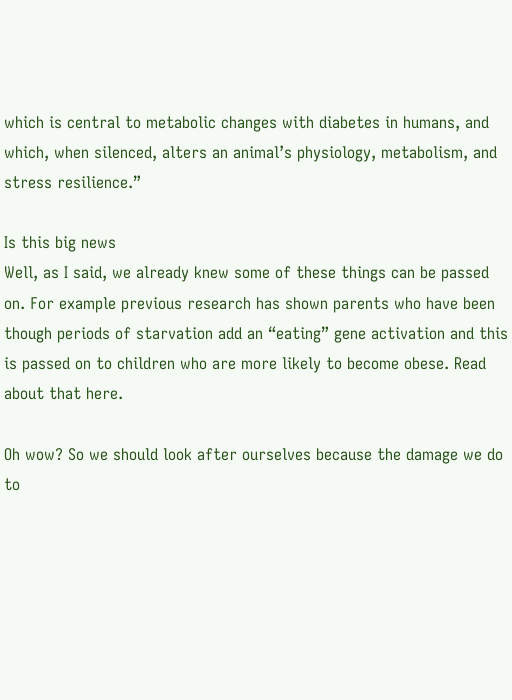which is central to metabolic changes with diabetes in humans, and which, when silenced, alters an animal’s physiology, metabolism, and stress resilience.”

Is this big news
Well, as I said, we already knew some of these things can be passed on. For example previous research has shown parents who have been though periods of starvation add an “eating” gene activation and this is passed on to children who are more likely to become obese. Read about that here.

Oh wow? So we should look after ourselves because the damage we do to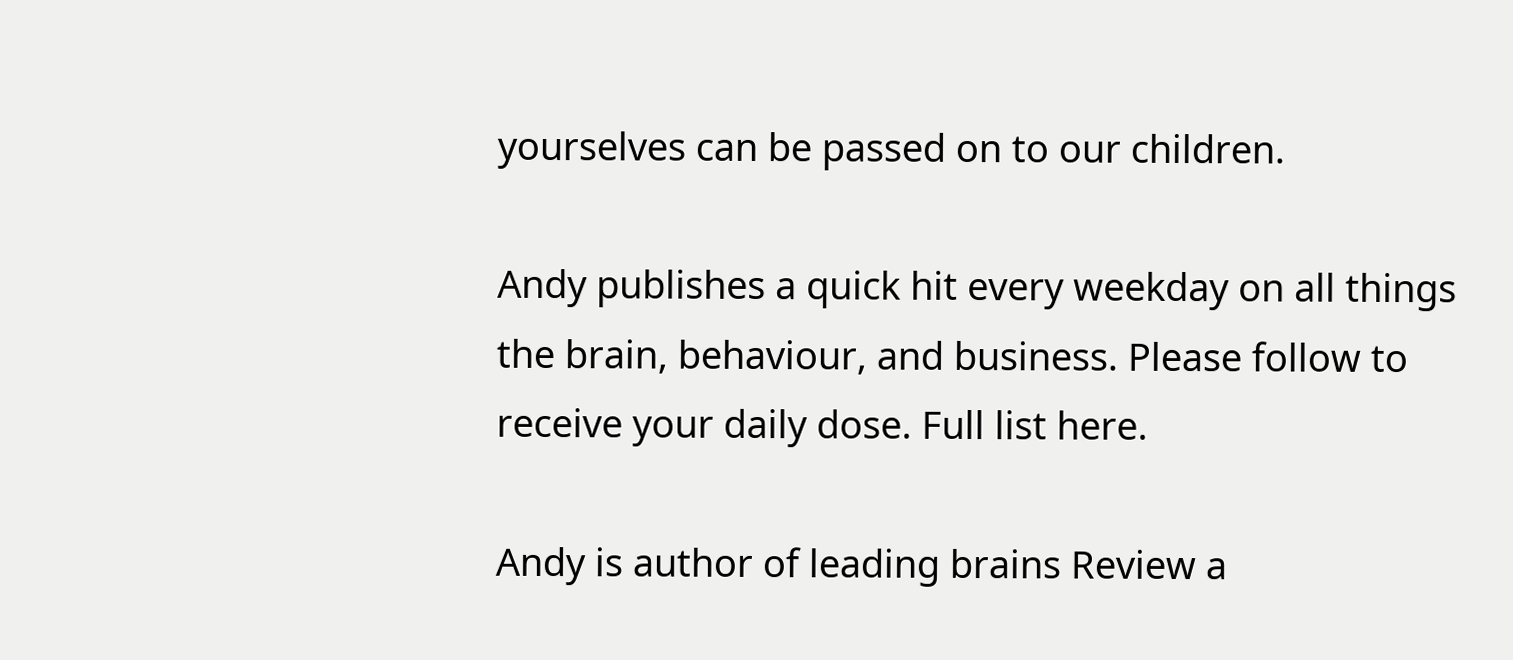yourselves can be passed on to our children.

Andy publishes a quick hit every weekday on all things the brain, behaviour, and business. Please follow to receive your daily dose. Full list here.

Andy is author of leading brains Review a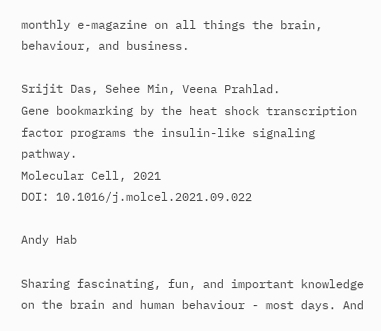monthly e-magazine on all things the brain, behaviour, and business.

Srijit Das, Sehee Min, Veena Prahlad.
Gene bookmarking by the heat shock transcription factor programs the insulin-like signaling pathway.
Molecular Cell, 2021
DOI: 10.1016/j.molcel.2021.09.022

Andy Hab

Sharing fascinating, fun, and important knowledge on the brain and human behaviour - most days. And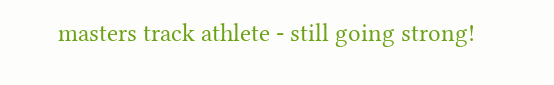masters track athlete - still going strong!